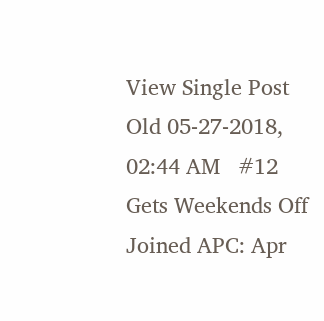View Single Post
Old 05-27-2018, 02:44 AM   #12
Gets Weekends Off
Joined APC: Apr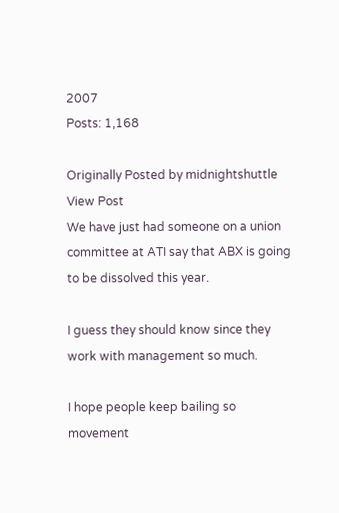2007
Posts: 1,168

Originally Posted by midnightshuttle View Post
We have just had someone on a union committee at ATI say that ABX is going to be dissolved this year.

I guess they should know since they work with management so much.

I hope people keep bailing so movement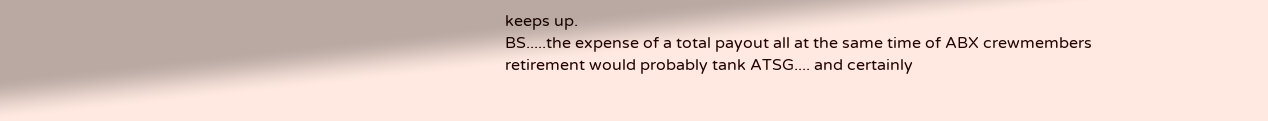keeps up.
BS.....the expense of a total payout all at the same time of ABX crewmembers retirement would probably tank ATSG.... and certainly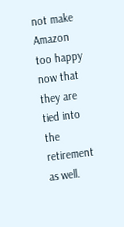not make Amazon too happy now that they are tied into the retirement as well.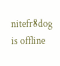nitefr8dog is offline